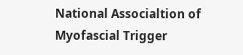National Associaltion of Myofascial Trigger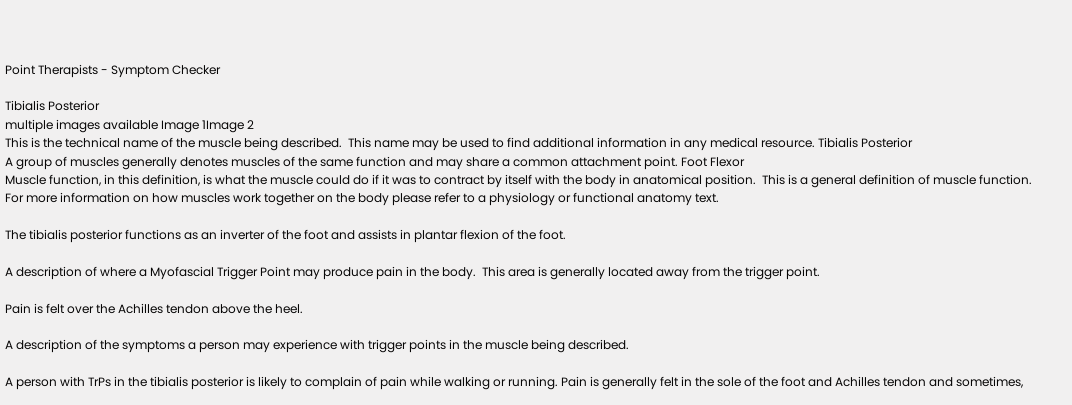Point Therapists - Symptom Checker

Tibialis Posterior
multiple images available Image 1Image 2
This is the technical name of the muscle being described.  This name may be used to find additional information in any medical resource. Tibialis Posterior
A group of muscles generally denotes muscles of the same function and may share a common attachment point. Foot Flexor
Muscle function, in this definition, is what the muscle could do if it was to contract by itself with the body in anatomical position.  This is a general definition of muscle function.  For more information on how muscles work together on the body please refer to a physiology or functional anatomy text.

The tibialis posterior functions as an inverter of the foot and assists in plantar flexion of the foot.

A description of where a Myofascial Trigger Point may produce pain in the body.  This area is generally located away from the trigger point.

Pain is felt over the Achilles tendon above the heel.

A description of the symptoms a person may experience with trigger points in the muscle being described.

A person with TrPs in the tibialis posterior is likely to complain of pain while walking or running. Pain is generally felt in the sole of the foot and Achilles tendon and sometimes,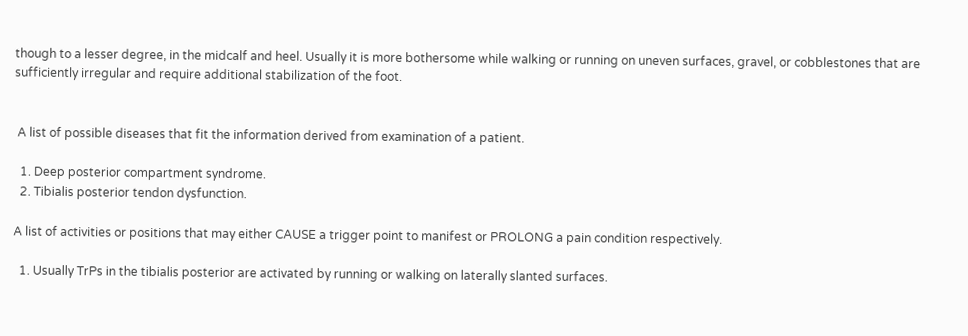though to a lesser degree, in the midcalf and heel. Usually it is more bothersome while walking or running on uneven surfaces, gravel, or cobblestones that are sufficiently irregular and require additional stabilization of the foot.


 A list of possible diseases that fit the information derived from examination of a patient.

  1. Deep posterior compartment syndrome.
  2. Tibialis posterior tendon dysfunction.

A list of activities or positions that may either CAUSE a trigger point to manifest or PROLONG a pain condition respectively.

  1. Usually TrPs in the tibialis posterior are activated by running or walking on laterally slanted surfaces.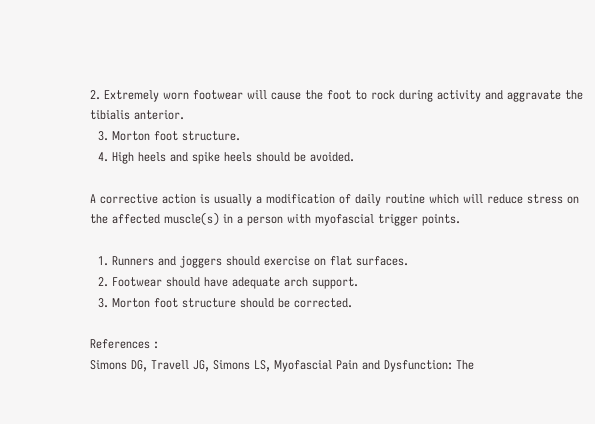2. Extremely worn footwear will cause the foot to rock during activity and aggravate the tibialis anterior.
  3. Morton foot structure.
  4. High heels and spike heels should be avoided.

A corrective action is usually a modification of daily routine which will reduce stress on the affected muscle(s) in a person with myofascial trigger points.

  1. Runners and joggers should exercise on flat surfaces.
  2. Footwear should have adequate arch support.
  3. Morton foot structure should be corrected.

References :
Simons DG, Travell JG, Simons LS, Myofascial Pain and Dysfunction: The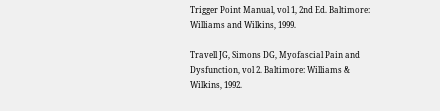Trigger Point Manual, vol 1, 2nd Ed. Baltimore: Williams and Wilkins, 1999.

Travell JG, Simons DG, Myofascial Pain and Dysfunction, vol 2. Baltimore: Williams & Wilkins, 1992.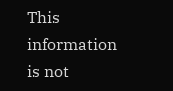This information is not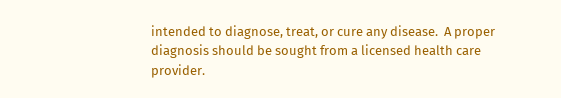intended to diagnose, treat, or cure any disease.  A proper diagnosis should be sought from a licensed health care provider.